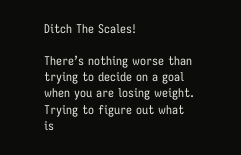Ditch The Scales!

There’s nothing worse than trying to decide on a goal when you are losing weight. Trying to figure out what is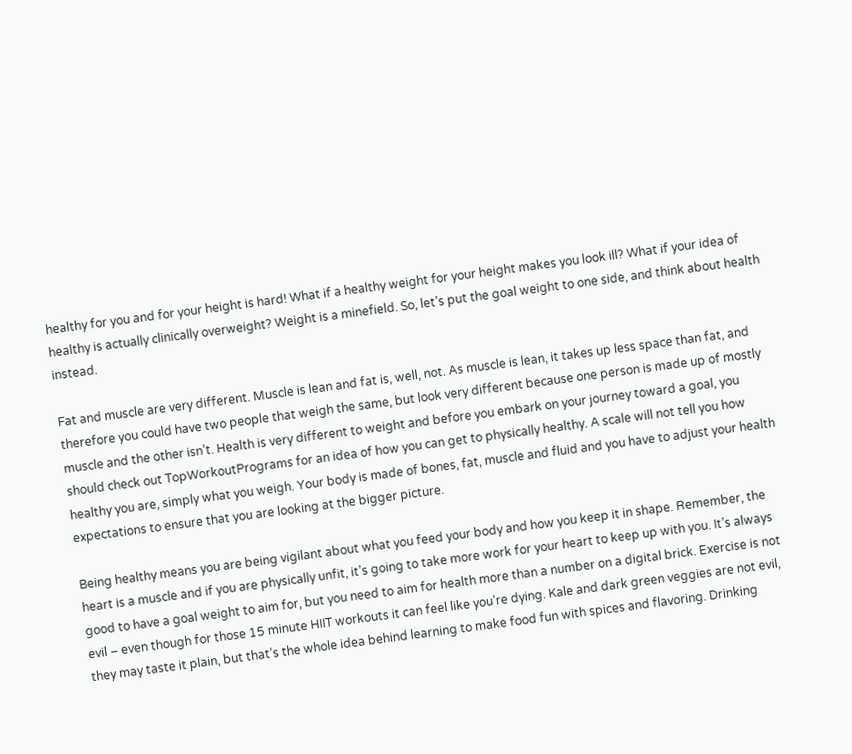healthy for you and for your height is hard! What if a healthy weight for your height makes you look ill? What if your idea of healthy is actually clinically overweight? Weight is a minefield. So, let’s put the goal weight to one side, and think about health instead.

Fat and muscle are very different. Muscle is lean and fat is, well, not. As muscle is lean, it takes up less space than fat, and therefore you could have two people that weigh the same, but look very different because one person is made up of mostly muscle and the other isn’t. Health is very different to weight and before you embark on your journey toward a goal, you should check out TopWorkoutPrograms for an idea of how you can get to physically healthy. A scale will not tell you how healthy you are, simply what you weigh. Your body is made of bones, fat, muscle and fluid and you have to adjust your health expectations to ensure that you are looking at the bigger picture.

Being healthy means you are being vigilant about what you feed your body and how you keep it in shape. Remember, the heart is a muscle and if you are physically unfit, it’s going to take more work for your heart to keep up with you. It’s always good to have a goal weight to aim for, but you need to aim for health more than a number on a digital brick. Exercise is not evil – even though for those 15 minute HIIT workouts it can feel like you’re dying. Kale and dark green veggies are not evil, they may taste it plain, but that’s the whole idea behind learning to make food fun with spices and flavoring. Drinking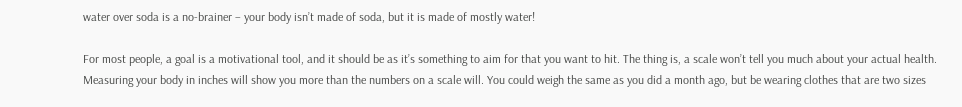water over soda is a no-brainer – your body isn’t made of soda, but it is made of mostly water!

For most people, a goal is a motivational tool, and it should be as it’s something to aim for that you want to hit. The thing is, a scale won’t tell you much about your actual health. Measuring your body in inches will show you more than the numbers on a scale will. You could weigh the same as you did a month ago, but be wearing clothes that are two sizes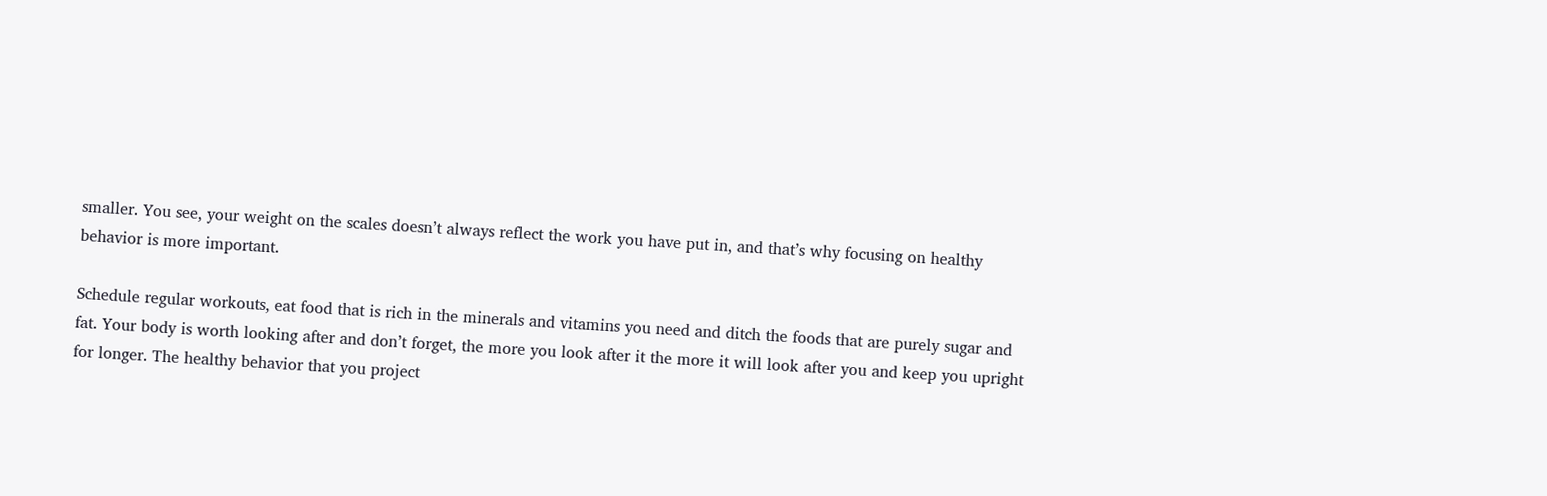smaller. You see, your weight on the scales doesn’t always reflect the work you have put in, and that’s why focusing on healthy behavior is more important.

Schedule regular workouts, eat food that is rich in the minerals and vitamins you need and ditch the foods that are purely sugar and fat. Your body is worth looking after and don’t forget, the more you look after it the more it will look after you and keep you upright for longer. The healthy behavior that you project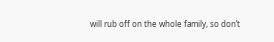will rub off on the whole family, so don’t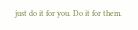just do it for you. Do it for them.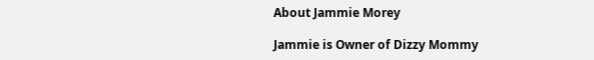About Jammie Morey

Jammie is Owner of Dizzy Mommy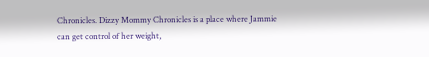Chronicles. Dizzy Mommy Chronicles is a place where Jammie can get control of her weight,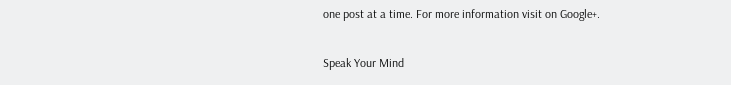one post at a time. For more information visit on Google+.

Speak Your Mind